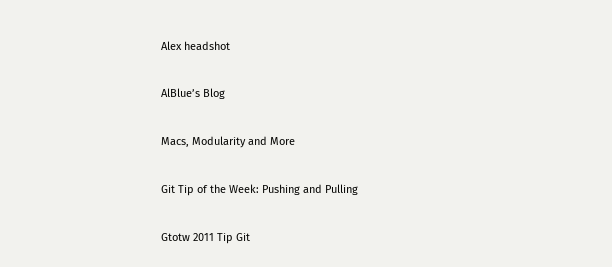Alex headshot

AlBlue’s Blog

Macs, Modularity and More

Git Tip of the Week: Pushing and Pulling

Gtotw 2011 Tip Git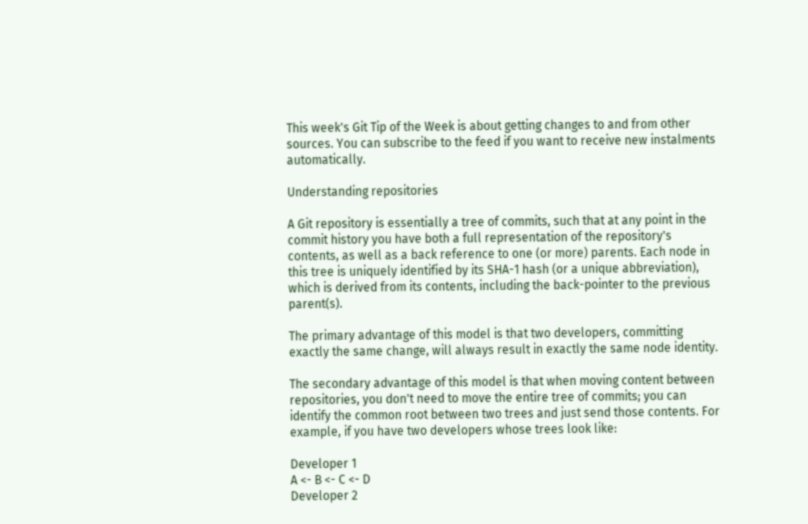This week's Git Tip of the Week is about getting changes to and from other sources. You can subscribe to the feed if you want to receive new instalments automatically.

Understanding repositories

A Git repository is essentially a tree of commits, such that at any point in the commit history you have both a full representation of the repository's contents, as well as a back reference to one (or more) parents. Each node in this tree is uniquely identified by its SHA-1 hash (or a unique abbreviation), which is derived from its contents, including the back-pointer to the previous parent(s).

The primary advantage of this model is that two developers, committing exactly the same change, will always result in exactly the same node identity.

The secondary advantage of this model is that when moving content between repositories, you don't need to move the entire tree of commits; you can identify the common root between two trees and just send those contents. For example, if you have two developers whose trees look like:

Developer 1
A <- B <- C <- D
Developer 2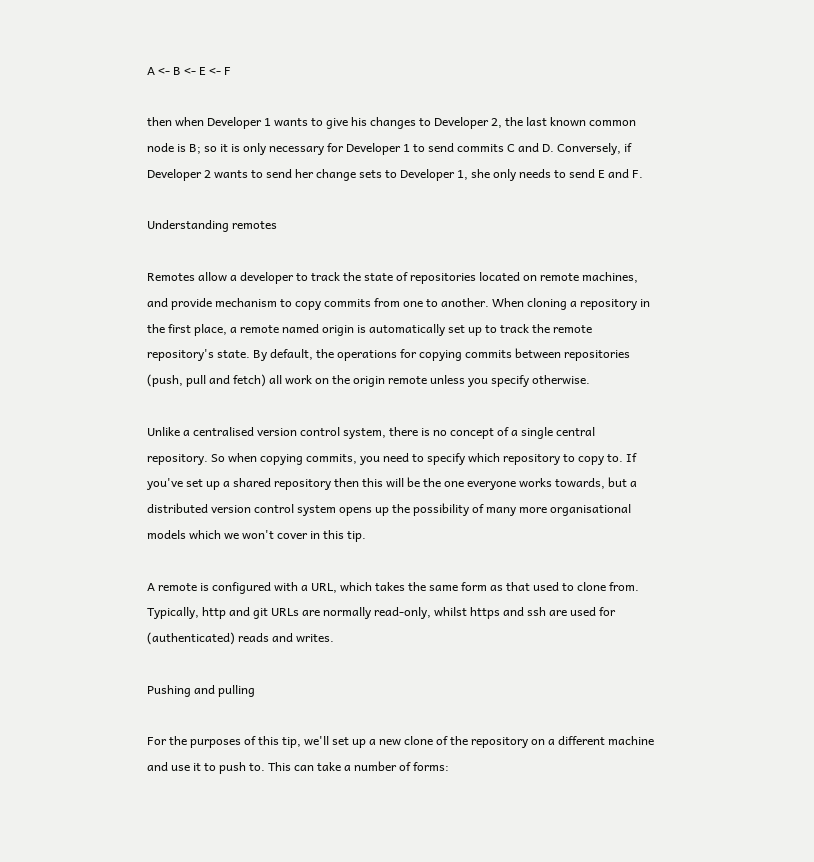A <- B <- E <- F

then when Developer 1 wants to give his changes to Developer 2, the last known common node is B; so it is only necessary for Developer 1 to send commits C and D. Conversely, if Developer 2 wants to send her change sets to Developer 1, she only needs to send E and F.

Understanding remotes

Remotes allow a developer to track the state of repositories located on remote machines, and provide mechanism to copy commits from one to another. When cloning a repository in the first place, a remote named origin is automatically set up to track the remote repository's state. By default, the operations for copying commits between repositories (push, pull and fetch) all work on the origin remote unless you specify otherwise.

Unlike a centralised version control system, there is no concept of a single central repository. So when copying commits, you need to specify which repository to copy to. If you've set up a shared repository then this will be the one everyone works towards, but a distributed version control system opens up the possibility of many more organisational models which we won't cover in this tip.

A remote is configured with a URL, which takes the same form as that used to clone from. Typically, http and git URLs are normally read-only, whilst https and ssh are used for (authenticated) reads and writes.

Pushing and pulling

For the purposes of this tip, we'll set up a new clone of the repository on a different machine and use it to push to. This can take a number of forms: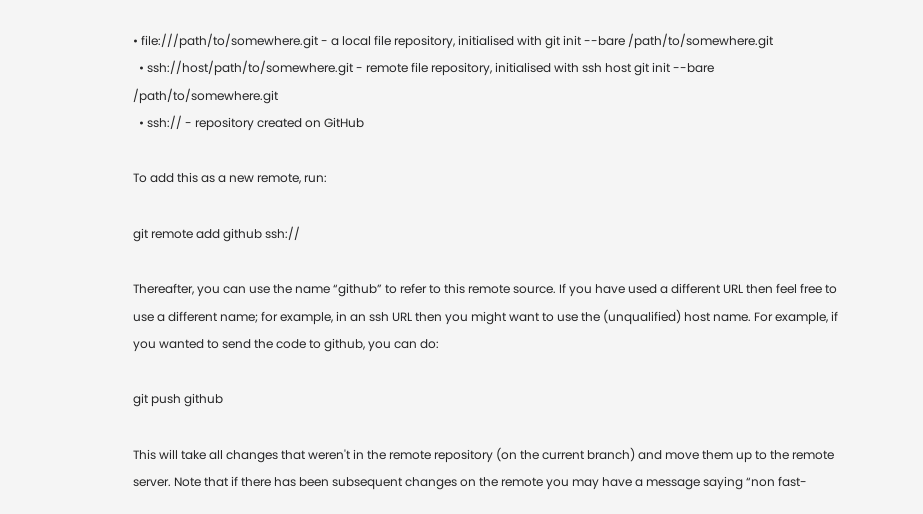• file:///path/to/somewhere.git - a local file repository, initialised with git init --bare /path/to/somewhere.git
  • ssh://host/path/to/somewhere.git - remote file repository, initialised with ssh host git init --bare /path/to/somewhere.git
  • ssh:// - repository created on GitHub

To add this as a new remote, run:

git remote add github ssh://

Thereafter, you can use the name “github” to refer to this remote source. If you have used a different URL then feel free to use a different name; for example, in an ssh URL then you might want to use the (unqualified) host name. For example, if you wanted to send the code to github, you can do:

git push github

This will take all changes that weren't in the remote repository (on the current branch) and move them up to the remote server. Note that if there has been subsequent changes on the remote you may have a message saying “non fast-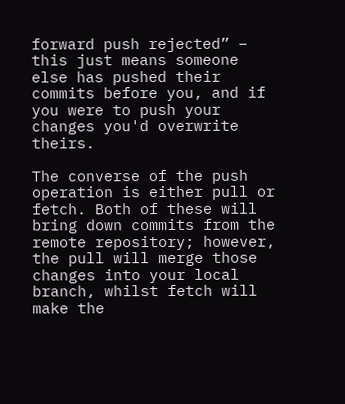forward push rejected” – this just means someone else has pushed their commits before you, and if you were to push your changes you'd overwrite theirs.

The converse of the push operation is either pull or fetch. Both of these will bring down commits from the remote repository; however, the pull will merge those changes into your local branch, whilst fetch will make the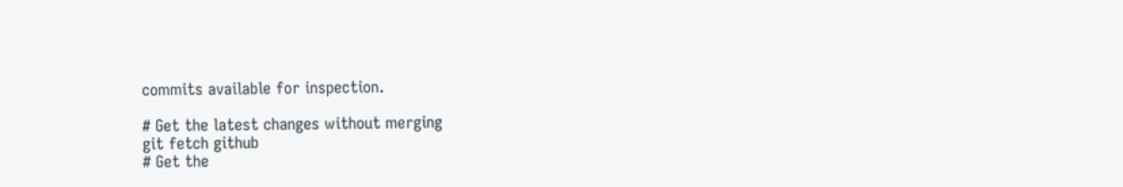commits available for inspection.

# Get the latest changes without merging
git fetch github
# Get the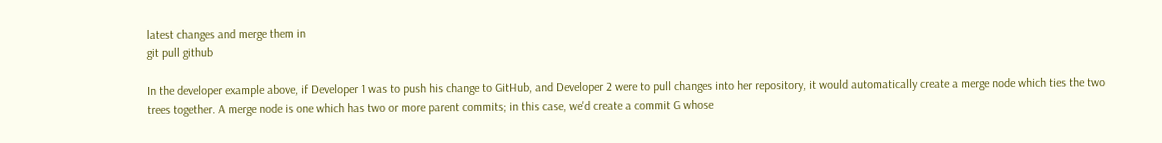latest changes and merge them in
git pull github

In the developer example above, if Developer 1 was to push his change to GitHub, and Developer 2 were to pull changes into her repository, it would automatically create a merge node which ties the two trees together. A merge node is one which has two or more parent commits; in this case, we'd create a commit G whose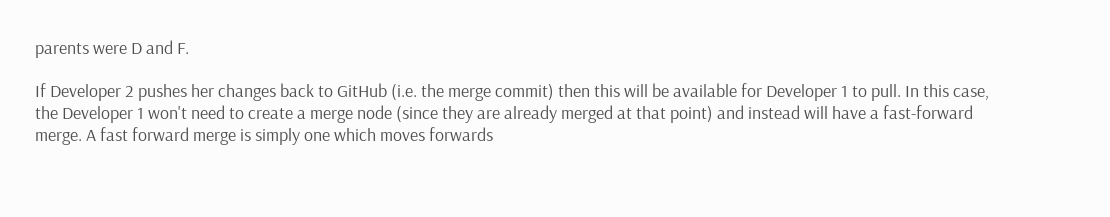parents were D and F.

If Developer 2 pushes her changes back to GitHub (i.e. the merge commit) then this will be available for Developer 1 to pull. In this case, the Developer 1 won't need to create a merge node (since they are already merged at that point) and instead will have a fast-forward merge. A fast forward merge is simply one which moves forwards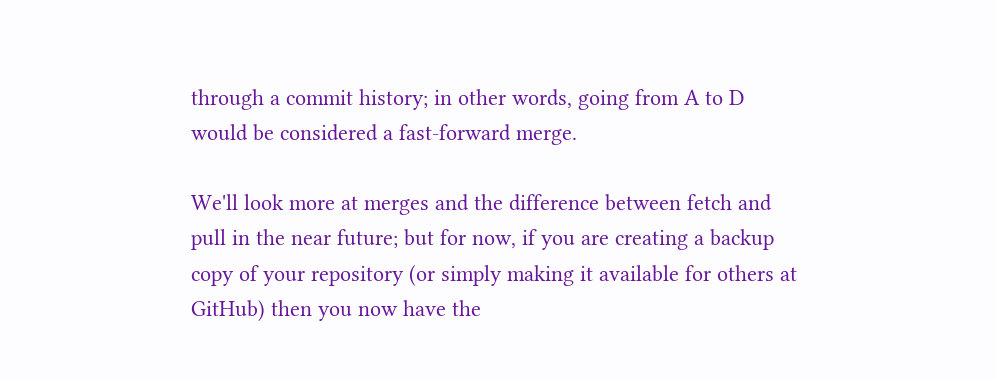through a commit history; in other words, going from A to D would be considered a fast-forward merge.

We'll look more at merges and the difference between fetch and pull in the near future; but for now, if you are creating a backup copy of your repository (or simply making it available for others at GitHub) then you now have the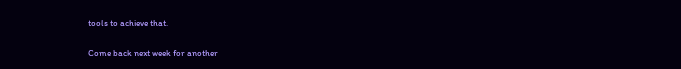tools to achieve that.

Come back next week for another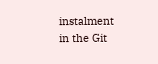instalment in the Git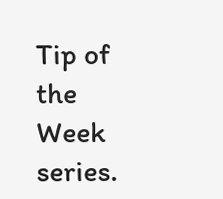Tip of the Week series.